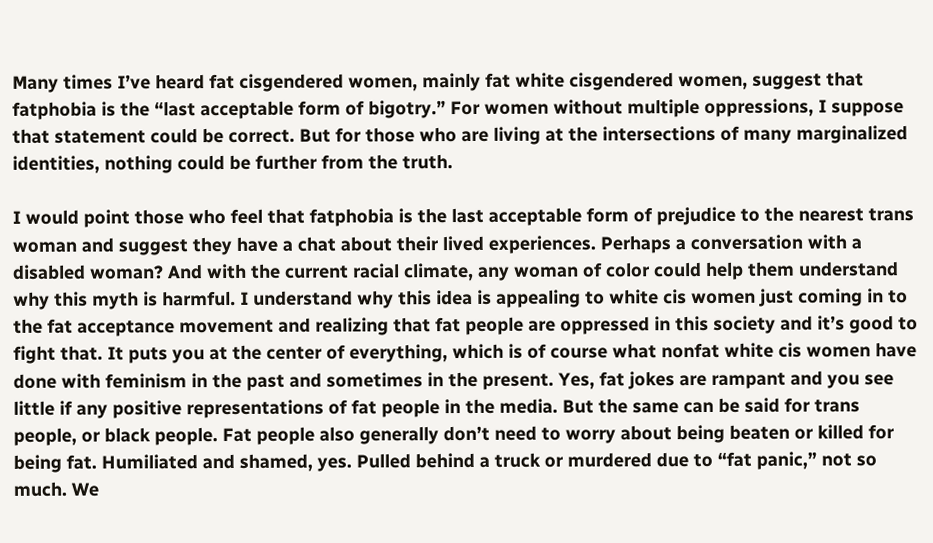Many times I’ve heard fat cisgendered women, mainly fat white cisgendered women, suggest that fatphobia is the “last acceptable form of bigotry.” For women without multiple oppressions, I suppose that statement could be correct. But for those who are living at the intersections of many marginalized identities, nothing could be further from the truth.

I would point those who feel that fatphobia is the last acceptable form of prejudice to the nearest trans woman and suggest they have a chat about their lived experiences. Perhaps a conversation with a disabled woman? And with the current racial climate, any woman of color could help them understand why this myth is harmful. I understand why this idea is appealing to white cis women just coming in to the fat acceptance movement and realizing that fat people are oppressed in this society and it’s good to fight that. It puts you at the center of everything, which is of course what nonfat white cis women have done with feminism in the past and sometimes in the present. Yes, fat jokes are rampant and you see little if any positive representations of fat people in the media. But the same can be said for trans people, or black people. Fat people also generally don’t need to worry about being beaten or killed for being fat. Humiliated and shamed, yes. Pulled behind a truck or murdered due to “fat panic,” not so much. We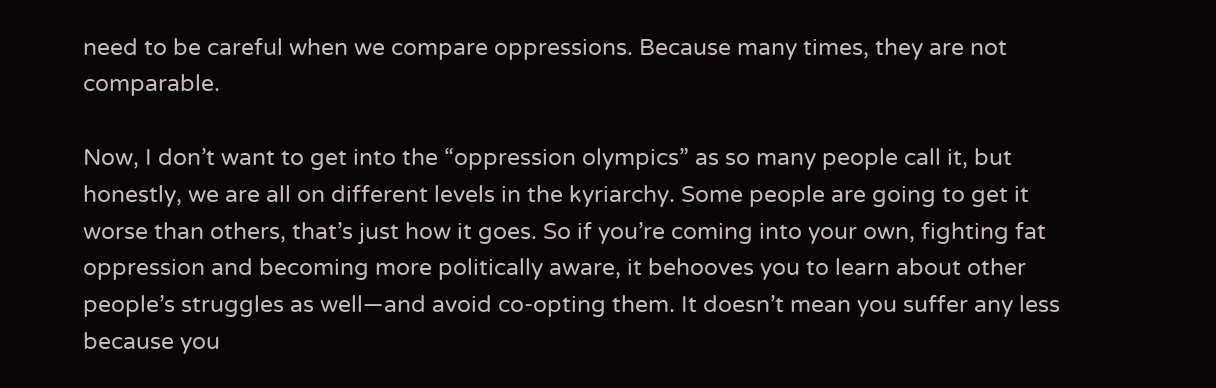need to be careful when we compare oppressions. Because many times, they are not comparable.

Now, I don’t want to get into the “oppression olympics” as so many people call it, but honestly, we are all on different levels in the kyriarchy. Some people are going to get it worse than others, that’s just how it goes. So if you’re coming into your own, fighting fat oppression and becoming more politically aware, it behooves you to learn about other people’s struggles as well—and avoid co-opting them. It doesn’t mean you suffer any less because you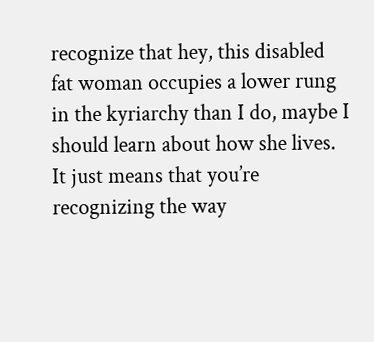recognize that hey, this disabled fat woman occupies a lower rung in the kyriarchy than I do, maybe I should learn about how she lives. It just means that you’re recognizing the way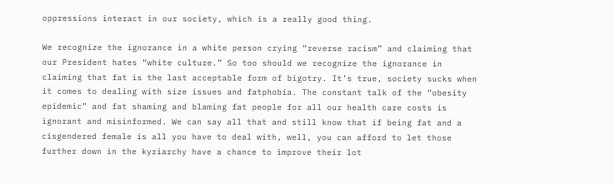oppressions interact in our society, which is a really good thing.

We recognize the ignorance in a white person crying “reverse racism” and claiming that our President hates “white culture.” So too should we recognize the ignorance in claiming that fat is the last acceptable form of bigotry. It’s true, society sucks when it comes to dealing with size issues and fatphobia. The constant talk of the “obesity epidemic” and fat shaming and blaming fat people for all our health care costs is ignorant and misinformed. We can say all that and still know that if being fat and a cisgendered female is all you have to deal with, well, you can afford to let those further down in the kyriarchy have a chance to improve their lot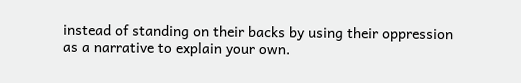instead of standing on their backs by using their oppression as a narrative to explain your own.